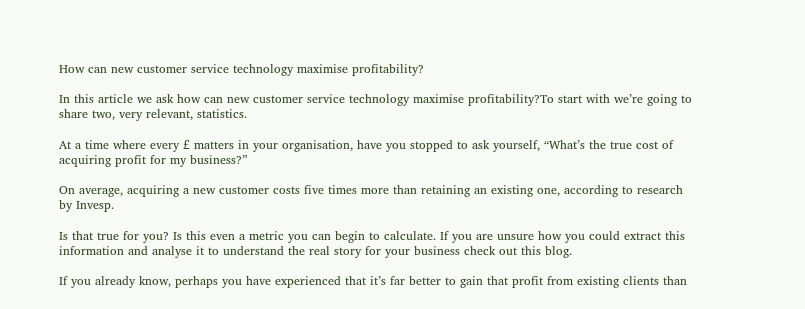How can new customer service technology maximise profitability?

In this article we ask how can new customer service technology maximise profitability?To start with we’re going to share two, very relevant, statistics.

At a time where every £ matters in your organisation, have you stopped to ask yourself, “What’s the true cost of acquiring profit for my business?”

On average, acquiring a new customer costs five times more than retaining an existing one, according to research by Invesp.

Is that true for you? Is this even a metric you can begin to calculate. If you are unsure how you could extract this information and analyse it to understand the real story for your business check out this blog.

If you already know, perhaps you have experienced that it’s far better to gain that profit from existing clients than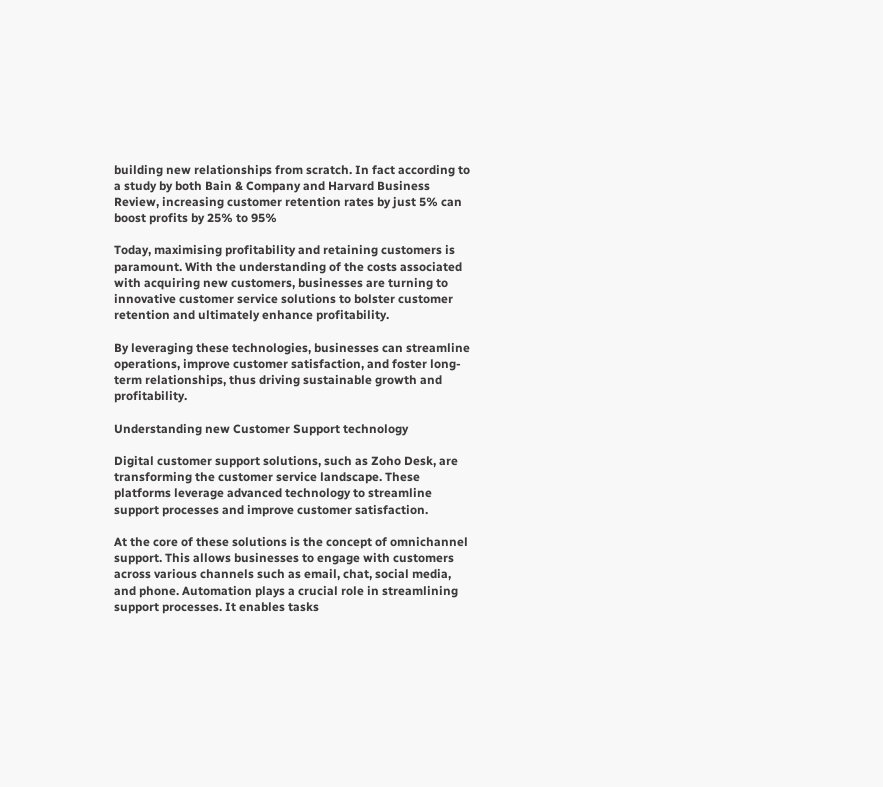building new relationships from scratch. In fact according to a study by both Bain & Company and Harvard Business Review, increasing customer retention rates by just 5% can boost profits by 25% to 95%

Today, maximising profitability and retaining customers is paramount. With the understanding of the costs associated with acquiring new customers, businesses are turning to innovative customer service solutions to bolster customer retention and ultimately enhance profitability.

By leveraging these technologies, businesses can streamline operations, improve customer satisfaction, and foster long-term relationships, thus driving sustainable growth and profitability.

Understanding new Customer Support technology

Digital customer support solutions, such as Zoho Desk, are transforming the customer service landscape. These platforms leverage advanced technology to streamline support processes and improve customer satisfaction.

At the core of these solutions is the concept of omnichannel support. This allows businesses to engage with customers across various channels such as email, chat, social media, and phone. Automation plays a crucial role in streamlining support processes. It enables tasks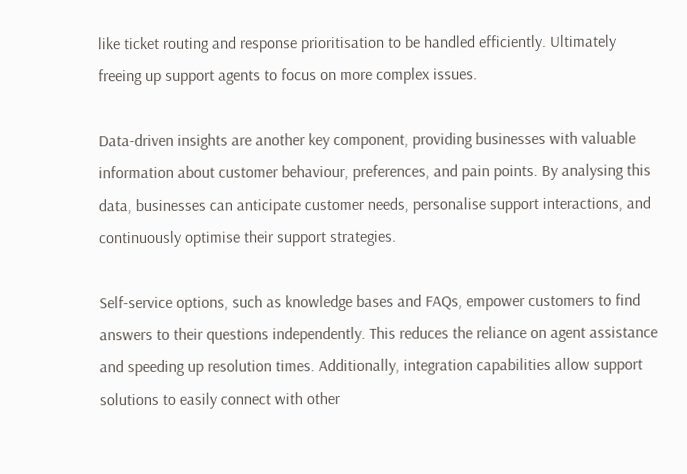like ticket routing and response prioritisation to be handled efficiently. Ultimately freeing up support agents to focus on more complex issues.

Data-driven insights are another key component, providing businesses with valuable information about customer behaviour, preferences, and pain points. By analysing this data, businesses can anticipate customer needs, personalise support interactions, and continuously optimise their support strategies.

Self-service options, such as knowledge bases and FAQs, empower customers to find answers to their questions independently. This reduces the reliance on agent assistance and speeding up resolution times. Additionally, integration capabilities allow support solutions to easily connect with other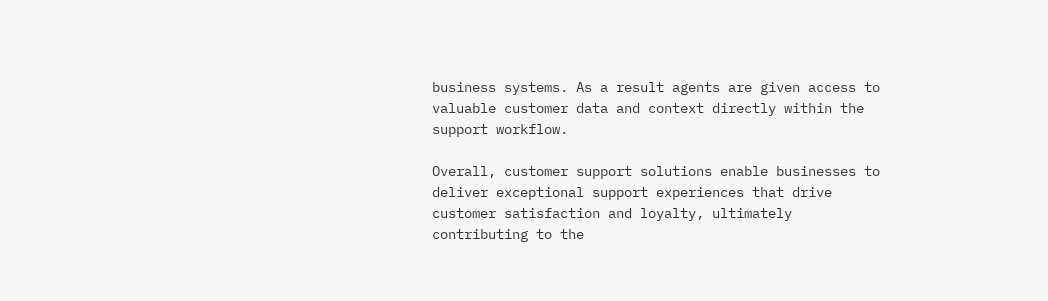business systems. As a result agents are given access to valuable customer data and context directly within the support workflow.

Overall, customer support solutions enable businesses to deliver exceptional support experiences that drive customer satisfaction and loyalty, ultimately contributing to the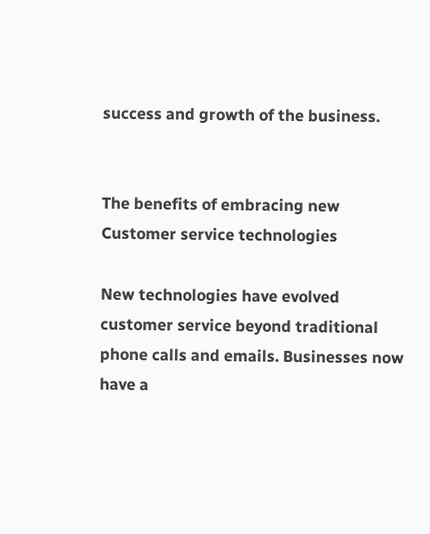success and growth of the business.


The benefits of embracing new Customer service technologies

New technologies have evolved customer service beyond traditional phone calls and emails. Businesses now have a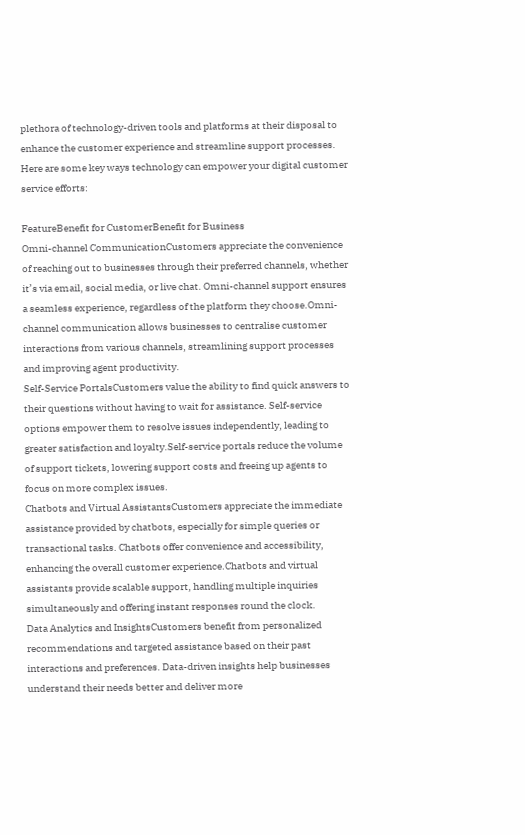plethora of technology-driven tools and platforms at their disposal to enhance the customer experience and streamline support processes. Here are some key ways technology can empower your digital customer service efforts:

FeatureBenefit for CustomerBenefit for Business
Omni-channel CommunicationCustomers appreciate the convenience of reaching out to businesses through their preferred channels, whether it’s via email, social media, or live chat. Omni-channel support ensures a seamless experience, regardless of the platform they choose.Omni-channel communication allows businesses to centralise customer interactions from various channels, streamlining support processes and improving agent productivity.
Self-Service PortalsCustomers value the ability to find quick answers to their questions without having to wait for assistance. Self-service options empower them to resolve issues independently, leading to greater satisfaction and loyalty.Self-service portals reduce the volume of support tickets, lowering support costs and freeing up agents to focus on more complex issues.
Chatbots and Virtual AssistantsCustomers appreciate the immediate assistance provided by chatbots, especially for simple queries or transactional tasks. Chatbots offer convenience and accessibility, enhancing the overall customer experience.Chatbots and virtual assistants provide scalable support, handling multiple inquiries simultaneously and offering instant responses round the clock.
Data Analytics and InsightsCustomers benefit from personalized recommendations and targeted assistance based on their past interactions and preferences. Data-driven insights help businesses understand their needs better and deliver more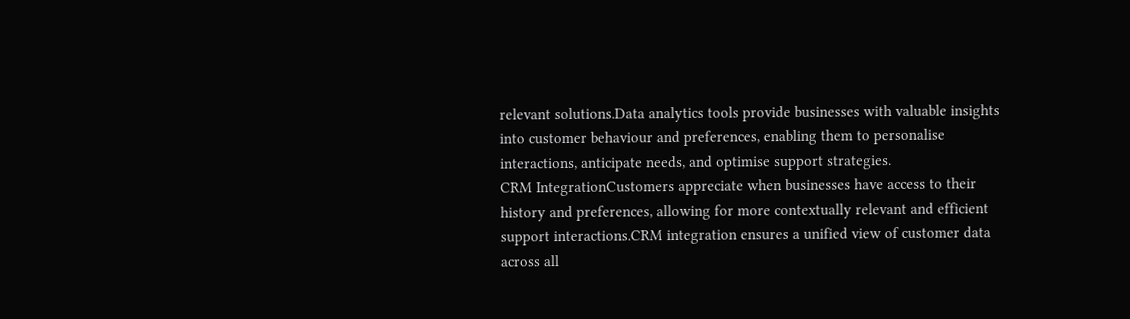relevant solutions.Data analytics tools provide businesses with valuable insights into customer behaviour and preferences, enabling them to personalise interactions, anticipate needs, and optimise support strategies.
CRM IntegrationCustomers appreciate when businesses have access to their history and preferences, allowing for more contextually relevant and efficient support interactions.CRM integration ensures a unified view of customer data across all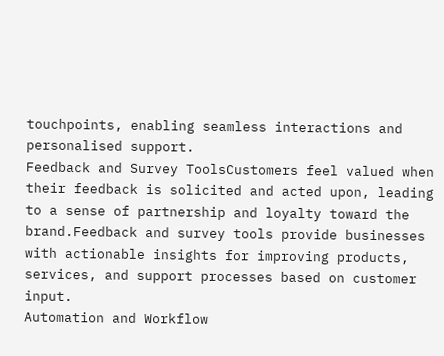touchpoints, enabling seamless interactions and personalised support.
Feedback and Survey ToolsCustomers feel valued when their feedback is solicited and acted upon, leading to a sense of partnership and loyalty toward the brand.Feedback and survey tools provide businesses with actionable insights for improving products, services, and support processes based on customer input.
Automation and Workflow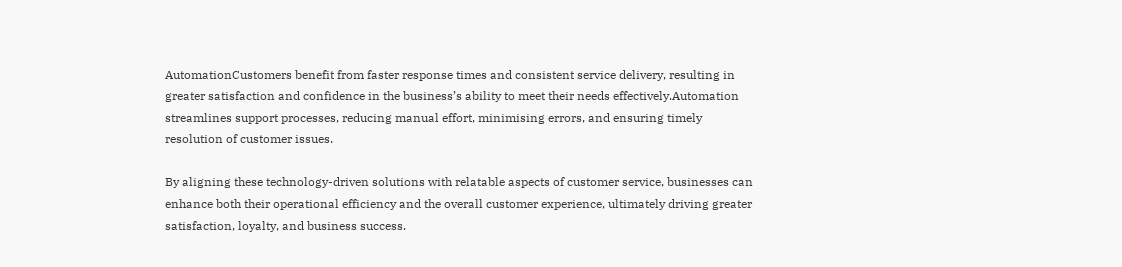AutomationCustomers benefit from faster response times and consistent service delivery, resulting in greater satisfaction and confidence in the business’s ability to meet their needs effectively.Automation streamlines support processes, reducing manual effort, minimising errors, and ensuring timely resolution of customer issues.

By aligning these technology-driven solutions with relatable aspects of customer service, businesses can enhance both their operational efficiency and the overall customer experience, ultimately driving greater satisfaction, loyalty, and business success.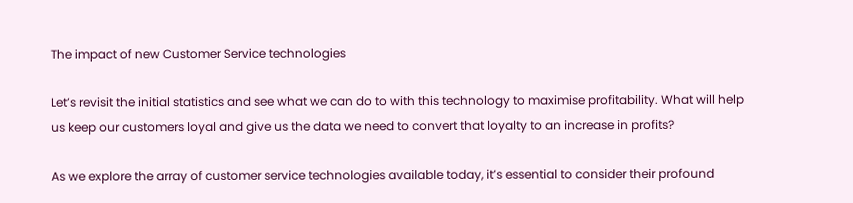The impact of new Customer Service technologies

Let’s revisit the initial statistics and see what we can do to with this technology to maximise profitability. What will help us keep our customers loyal and give us the data we need to convert that loyalty to an increase in profits?

As we explore the array of customer service technologies available today, it’s essential to consider their profound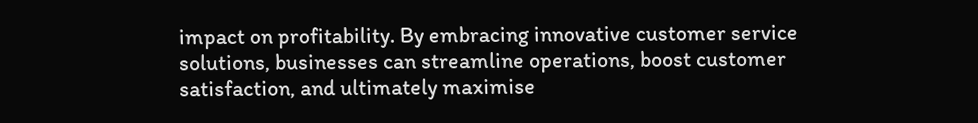impact on profitability. By embracing innovative customer service solutions, businesses can streamline operations, boost customer satisfaction, and ultimately maximise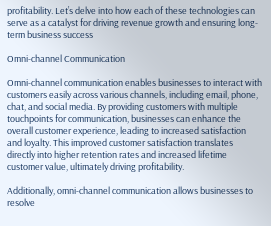profitability. Let’s delve into how each of these technologies can serve as a catalyst for driving revenue growth and ensuring long-term business success

Omni-channel Communication

Omni-channel communication enables businesses to interact with customers easily across various channels, including email, phone, chat, and social media. By providing customers with multiple touchpoints for communication, businesses can enhance the overall customer experience, leading to increased satisfaction and loyalty. This improved customer satisfaction translates directly into higher retention rates and increased lifetime customer value, ultimately driving profitability.

Additionally, omni-channel communication allows businesses to resolve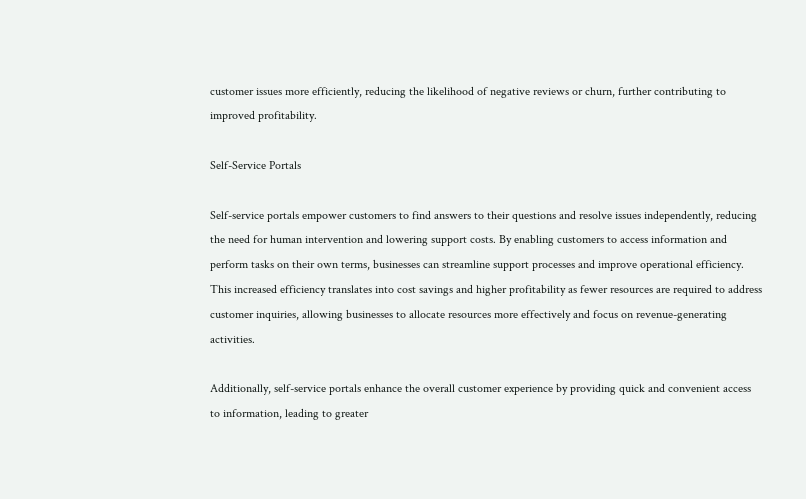customer issues more efficiently, reducing the likelihood of negative reviews or churn, further contributing to improved profitability.

Self-Service Portals

Self-service portals empower customers to find answers to their questions and resolve issues independently, reducing the need for human intervention and lowering support costs. By enabling customers to access information and perform tasks on their own terms, businesses can streamline support processes and improve operational efficiency. This increased efficiency translates into cost savings and higher profitability as fewer resources are required to address customer inquiries, allowing businesses to allocate resources more effectively and focus on revenue-generating activities.

Additionally, self-service portals enhance the overall customer experience by providing quick and convenient access to information, leading to greater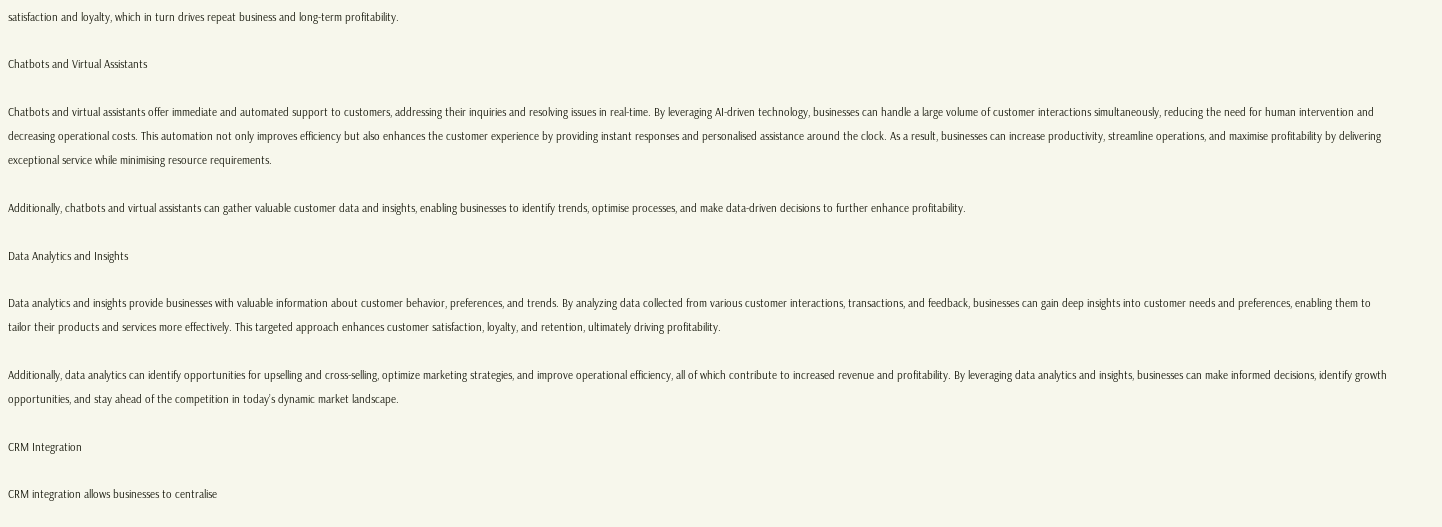satisfaction and loyalty, which in turn drives repeat business and long-term profitability.

Chatbots and Virtual Assistants

Chatbots and virtual assistants offer immediate and automated support to customers, addressing their inquiries and resolving issues in real-time. By leveraging AI-driven technology, businesses can handle a large volume of customer interactions simultaneously, reducing the need for human intervention and decreasing operational costs. This automation not only improves efficiency but also enhances the customer experience by providing instant responses and personalised assistance around the clock. As a result, businesses can increase productivity, streamline operations, and maximise profitability by delivering exceptional service while minimising resource requirements.

Additionally, chatbots and virtual assistants can gather valuable customer data and insights, enabling businesses to identify trends, optimise processes, and make data-driven decisions to further enhance profitability.

Data Analytics and Insights

Data analytics and insights provide businesses with valuable information about customer behavior, preferences, and trends. By analyzing data collected from various customer interactions, transactions, and feedback, businesses can gain deep insights into customer needs and preferences, enabling them to tailor their products and services more effectively. This targeted approach enhances customer satisfaction, loyalty, and retention, ultimately driving profitability.

Additionally, data analytics can identify opportunities for upselling and cross-selling, optimize marketing strategies, and improve operational efficiency, all of which contribute to increased revenue and profitability. By leveraging data analytics and insights, businesses can make informed decisions, identify growth opportunities, and stay ahead of the competition in today’s dynamic market landscape.

CRM Integration

CRM integration allows businesses to centralise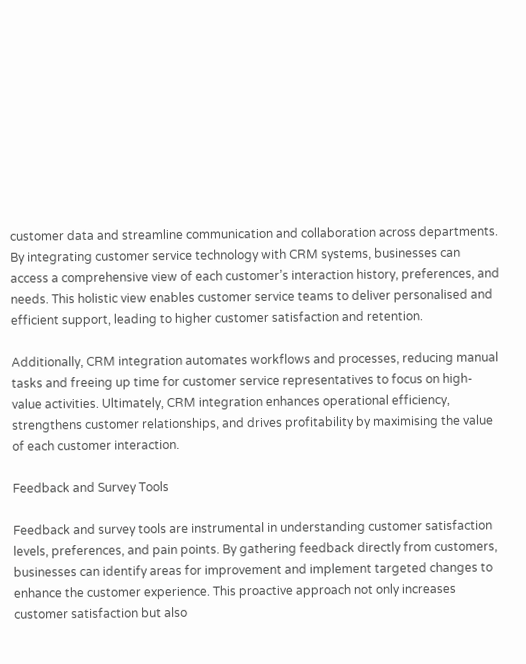customer data and streamline communication and collaboration across departments. By integrating customer service technology with CRM systems, businesses can access a comprehensive view of each customer’s interaction history, preferences, and needs. This holistic view enables customer service teams to deliver personalised and efficient support, leading to higher customer satisfaction and retention.

Additionally, CRM integration automates workflows and processes, reducing manual tasks and freeing up time for customer service representatives to focus on high-value activities. Ultimately, CRM integration enhances operational efficiency, strengthens customer relationships, and drives profitability by maximising the value of each customer interaction.

Feedback and Survey Tools

Feedback and survey tools are instrumental in understanding customer satisfaction levels, preferences, and pain points. By gathering feedback directly from customers, businesses can identify areas for improvement and implement targeted changes to enhance the customer experience. This proactive approach not only increases customer satisfaction but also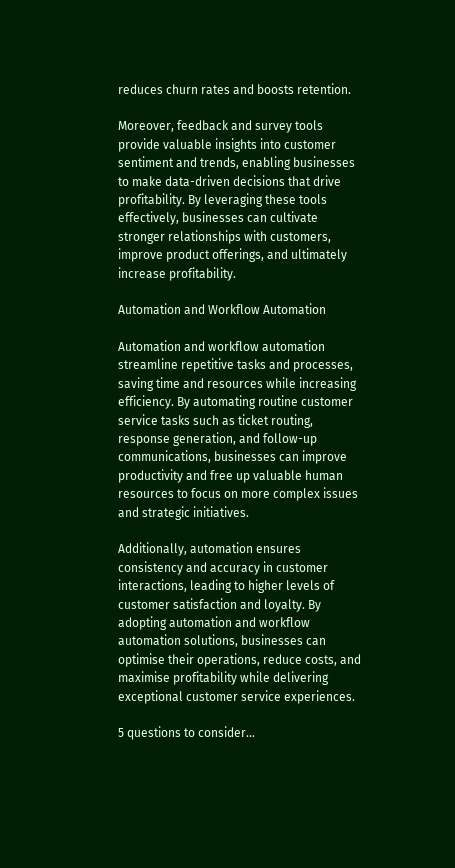reduces churn rates and boosts retention.

Moreover, feedback and survey tools provide valuable insights into customer sentiment and trends, enabling businesses to make data-driven decisions that drive profitability. By leveraging these tools effectively, businesses can cultivate stronger relationships with customers, improve product offerings, and ultimately increase profitability.

Automation and Workflow Automation

Automation and workflow automation streamline repetitive tasks and processes, saving time and resources while increasing efficiency. By automating routine customer service tasks such as ticket routing, response generation, and follow-up communications, businesses can improve productivity and free up valuable human resources to focus on more complex issues and strategic initiatives.

Additionally, automation ensures consistency and accuracy in customer interactions, leading to higher levels of customer satisfaction and loyalty. By adopting automation and workflow automation solutions, businesses can optimise their operations, reduce costs, and maximise profitability while delivering exceptional customer service experiences.

5 questions to consider…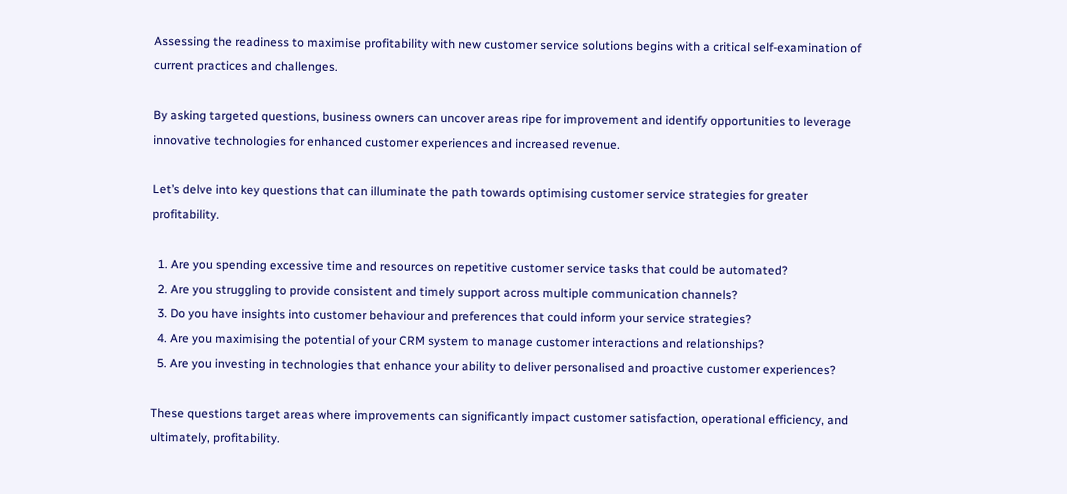Assessing the readiness to maximise profitability with new customer service solutions begins with a critical self-examination of current practices and challenges.

By asking targeted questions, business owners can uncover areas ripe for improvement and identify opportunities to leverage innovative technologies for enhanced customer experiences and increased revenue.

Let’s delve into key questions that can illuminate the path towards optimising customer service strategies for greater profitability.

  1. Are you spending excessive time and resources on repetitive customer service tasks that could be automated?
  2. Are you struggling to provide consistent and timely support across multiple communication channels?
  3. Do you have insights into customer behaviour and preferences that could inform your service strategies?
  4. Are you maximising the potential of your CRM system to manage customer interactions and relationships?
  5. Are you investing in technologies that enhance your ability to deliver personalised and proactive customer experiences?

These questions target areas where improvements can significantly impact customer satisfaction, operational efficiency, and ultimately, profitability.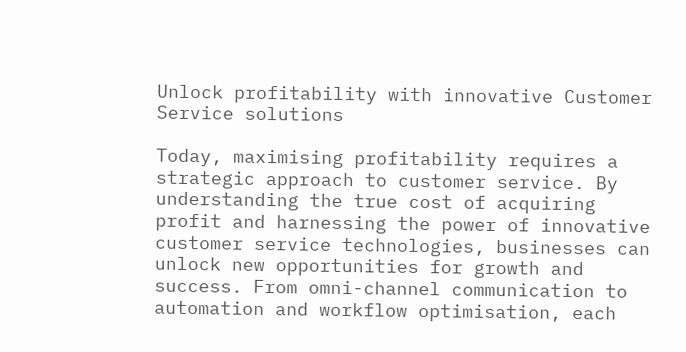Unlock profitability with innovative Customer Service solutions

Today, maximising profitability requires a strategic approach to customer service. By understanding the true cost of acquiring profit and harnessing the power of innovative customer service technologies, businesses can unlock new opportunities for growth and success. From omni-channel communication to automation and workflow optimisation, each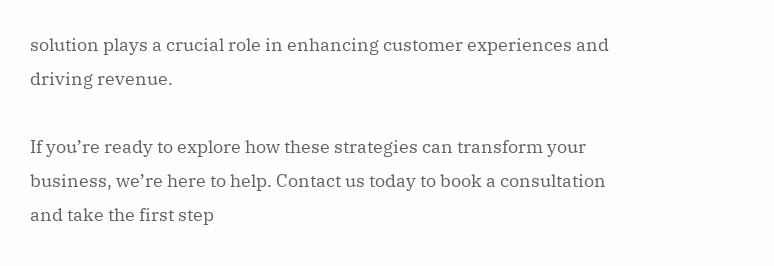solution plays a crucial role in enhancing customer experiences and driving revenue.

If you’re ready to explore how these strategies can transform your business, we’re here to help. Contact us today to book a consultation and take the first step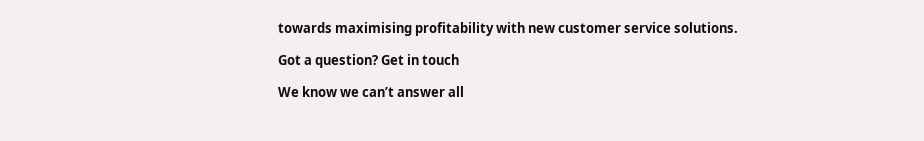towards maximising profitability with new customer service solutions.

Got a question? Get in touch

We know we can’t answer all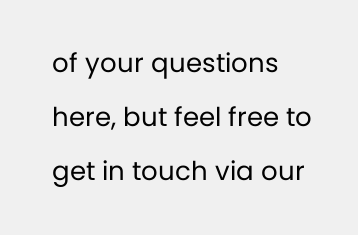of your questions here, but feel free to get in touch via our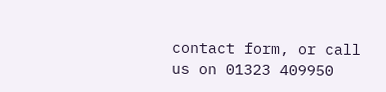contact form, or call us on 01323 409950